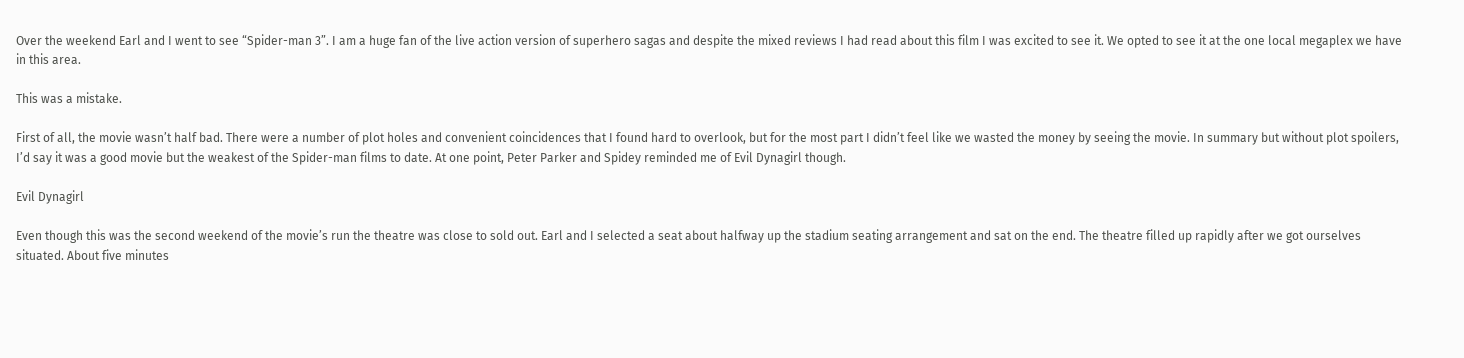Over the weekend Earl and I went to see “Spider-man 3”. I am a huge fan of the live action version of superhero sagas and despite the mixed reviews I had read about this film I was excited to see it. We opted to see it at the one local megaplex we have in this area.

This was a mistake.

First of all, the movie wasn’t half bad. There were a number of plot holes and convenient coincidences that I found hard to overlook, but for the most part I didn’t feel like we wasted the money by seeing the movie. In summary but without plot spoilers, I’d say it was a good movie but the weakest of the Spider-man films to date. At one point, Peter Parker and Spidey reminded me of Evil Dynagirl though.

Evil Dynagirl

Even though this was the second weekend of the movie’s run the theatre was close to sold out. Earl and I selected a seat about halfway up the stadium seating arrangement and sat on the end. The theatre filled up rapidly after we got ourselves situated. About five minutes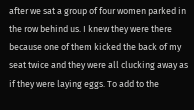after we sat a group of four women parked in the row behind us. I knew they were there because one of them kicked the back of my seat twice and they were all clucking away as if they were laying eggs. To add to the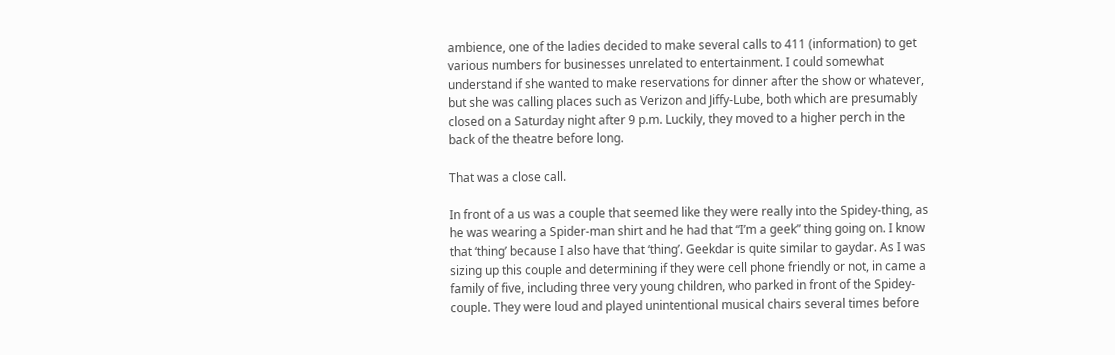ambience, one of the ladies decided to make several calls to 411 (information) to get various numbers for businesses unrelated to entertainment. I could somewhat understand if she wanted to make reservations for dinner after the show or whatever, but she was calling places such as Verizon and Jiffy-Lube, both which are presumably closed on a Saturday night after 9 p.m. Luckily, they moved to a higher perch in the back of the theatre before long.

That was a close call.

In front of a us was a couple that seemed like they were really into the Spidey-thing, as he was wearing a Spider-man shirt and he had that “I’m a geek” thing going on. I know that ‘thing’ because I also have that ‘thing’. Geekdar is quite similar to gaydar. As I was sizing up this couple and determining if they were cell phone friendly or not, in came a family of five, including three very young children, who parked in front of the Spidey-couple. They were loud and played unintentional musical chairs several times before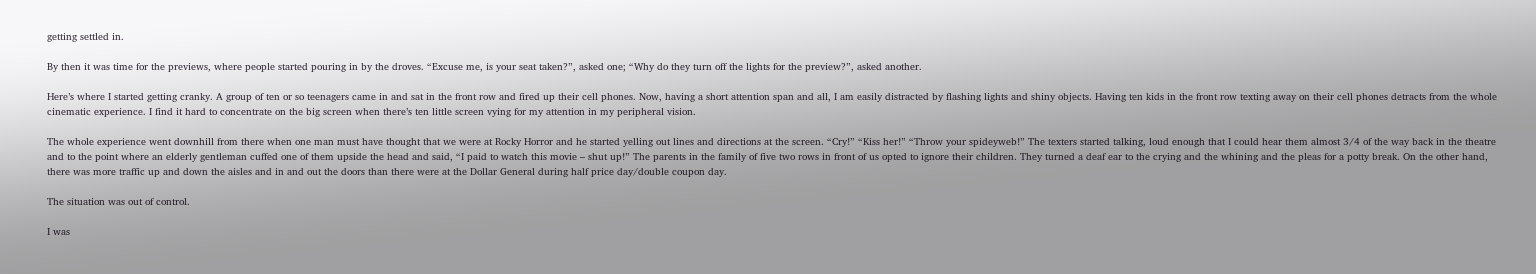getting settled in.

By then it was time for the previews, where people started pouring in by the droves. “Excuse me, is your seat taken?”, asked one; “Why do they turn off the lights for the preview?”, asked another.

Here’s where I started getting cranky. A group of ten or so teenagers came in and sat in the front row and fired up their cell phones. Now, having a short attention span and all, I am easily distracted by flashing lights and shiny objects. Having ten kids in the front row texting away on their cell phones detracts from the whole cinematic experience. I find it hard to concentrate on the big screen when there’s ten little screen vying for my attention in my peripheral vision.

The whole experience went downhill from there when one man must have thought that we were at Rocky Horror and he started yelling out lines and directions at the screen. “Cry!” “Kiss her!” “Throw your spideyweb!” The texters started talking, loud enough that I could hear them almost 3/4 of the way back in the theatre and to the point where an elderly gentleman cuffed one of them upside the head and said, “I paid to watch this movie – shut up!” The parents in the family of five two rows in front of us opted to ignore their children. They turned a deaf ear to the crying and the whining and the pleas for a potty break. On the other hand, there was more traffic up and down the aisles and in and out the doors than there were at the Dollar General during half price day/double coupon day.

The situation was out of control.

I was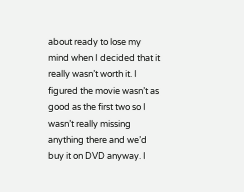about ready to lose my mind when I decided that it really wasn’t worth it. I figured the movie wasn’t as good as the first two so I wasn’t really missing anything there and we’d buy it on DVD anyway. I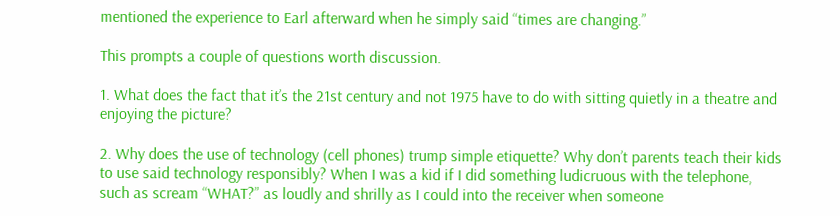mentioned the experience to Earl afterward when he simply said “times are changing.”

This prompts a couple of questions worth discussion.

1. What does the fact that it’s the 21st century and not 1975 have to do with sitting quietly in a theatre and enjoying the picture?

2. Why does the use of technology (cell phones) trump simple etiquette? Why don’t parents teach their kids to use said technology responsibly? When I was a kid if I did something ludicruous with the telephone, such as scream “WHAT?” as loudly and shrilly as I could into the receiver when someone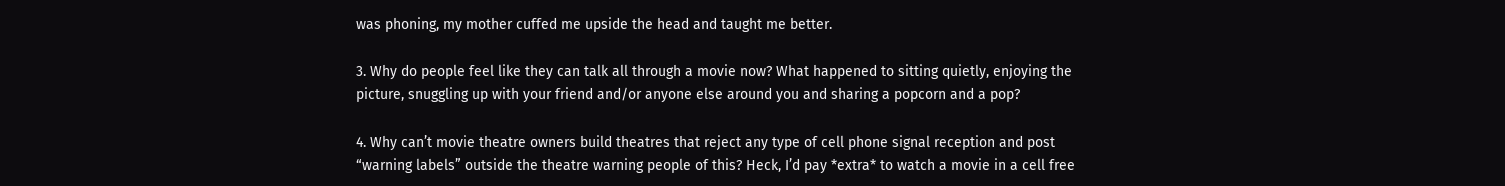was phoning, my mother cuffed me upside the head and taught me better.

3. Why do people feel like they can talk all through a movie now? What happened to sitting quietly, enjoying the picture, snuggling up with your friend and/or anyone else around you and sharing a popcorn and a pop?

4. Why can’t movie theatre owners build theatres that reject any type of cell phone signal reception and post “warning labels” outside the theatre warning people of this? Heck, I’d pay *extra* to watch a movie in a cell free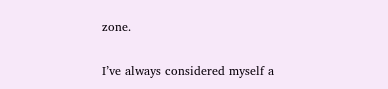zone.

I’ve always considered myself a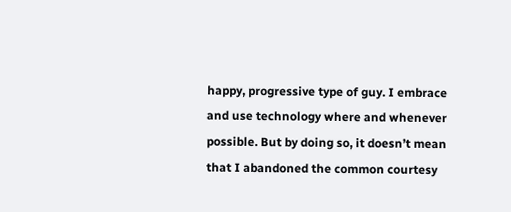happy, progressive type of guy. I embrace and use technology where and whenever possible. But by doing so, it doesn’t mean that I abandoned the common courtesy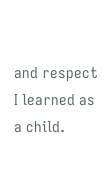and respect I learned as a child.